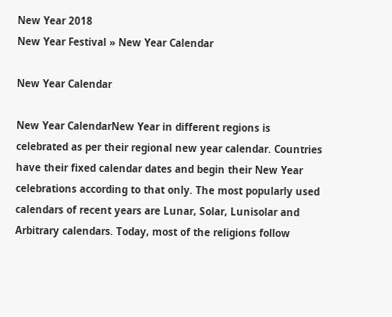New Year 2018
New Year Festival » New Year Calendar

New Year Calendar

New Year CalendarNew Year in different regions is celebrated as per their regional new year calendar. Countries have their fixed calendar dates and begin their New Year celebrations according to that only. The most popularly used calendars of recent years are Lunar, Solar, Lunisolar and Arbitrary calendars. Today, most of the religions follow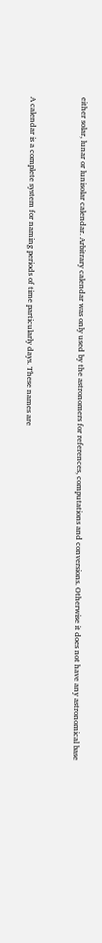either solar, lunar or lunisolar calendar. Arbitrary calendar was only used by the astronomers for references, computations and conversions. Otherwise it does not have any astronomical base


A calendar is a complete system for naming periods of time particularly days. These names are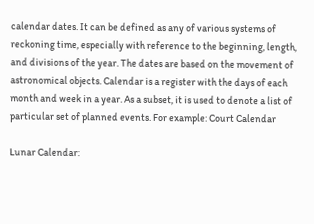calendar dates. It can be defined as any of various systems of reckoning time, especially with reference to the beginning, length, and divisions of the year. The dates are based on the movement of astronomical objects. Calendar is a register with the days of each month and week in a year. As a subset, it is used to denote a list of particular set of planned events. For example: Court Calendar

Lunar Calendar: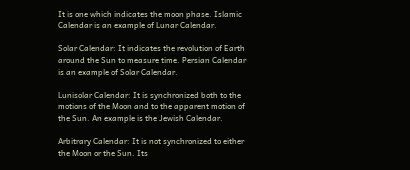It is one which indicates the moon phase. Islamic Calendar is an example of Lunar Calendar.

Solar Calendar: It indicates the revolution of Earth around the Sun to measure time. Persian Calendar is an example of Solar Calendar.

Lunisolar Calendar: It is synchronized both to the motions of the Moon and to the apparent motion of the Sun. An example is the Jewish Calendar.

Arbitrary Calendar: It is not synchronized to either the Moon or the Sun. Its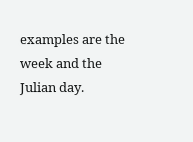examples are the week and the Julian day.